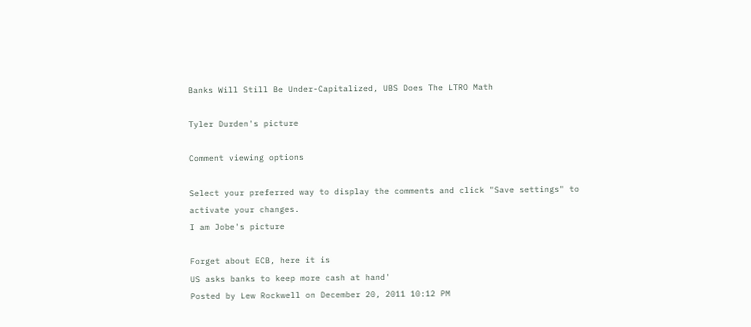Banks Will Still Be Under-Capitalized, UBS Does The LTRO Math

Tyler Durden's picture

Comment viewing options

Select your preferred way to display the comments and click "Save settings" to activate your changes.
I am Jobe's picture

Forget about ECB, here it is
US asks banks to keep more cash at hand'
Posted by Lew Rockwell on December 20, 2011 10:12 PM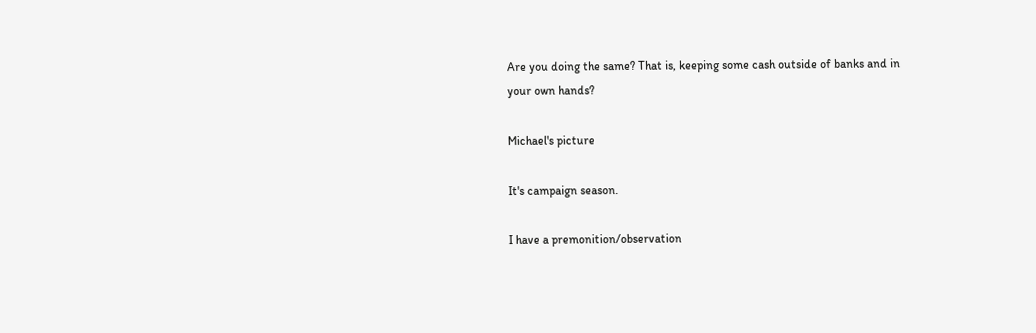Are you doing the same? That is, keeping some cash outside of banks and in your own hands?

Michael's picture

It's campaign season.

I have a premonition/observation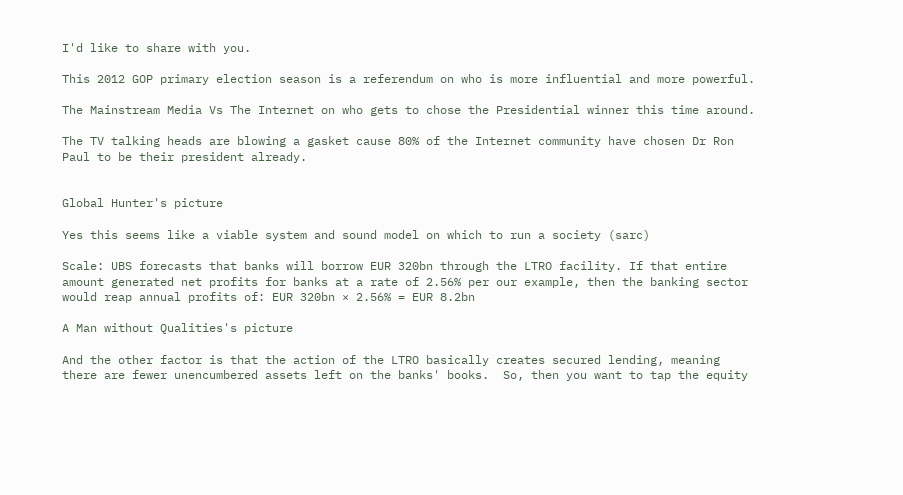I'd like to share with you.

This 2012 GOP primary election season is a referendum on who is more influential and more powerful.

The Mainstream Media Vs The Internet on who gets to chose the Presidential winner this time around.

The TV talking heads are blowing a gasket cause 80% of the Internet community have chosen Dr Ron Paul to be their president already.


Global Hunter's picture

Yes this seems like a viable system and sound model on which to run a society (sarc)

Scale: UBS forecasts that banks will borrow EUR 320bn through the LTRO facility. If that entire amount generated net profits for banks at a rate of 2.56% per our example, then the banking sector would reap annual profits of: EUR 320bn × 2.56% = EUR 8.2bn

A Man without Qualities's picture

And the other factor is that the action of the LTRO basically creates secured lending, meaning there are fewer unencumbered assets left on the banks' books.  So, then you want to tap the equity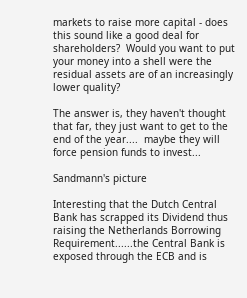markets to raise more capital - does this sound like a good deal for shareholders?  Would you want to put your money into a shell were the residual assets are of an increasingly lower quality?

The answer is, they haven't thought that far, they just want to get to the end of the year....  maybe they will force pension funds to invest...

Sandmann's picture

Interesting that the Dutch Central Bank has scrapped its Dividend thus raising the Netherlands Borrowing Requirement......the Central Bank is exposed through the ECB and is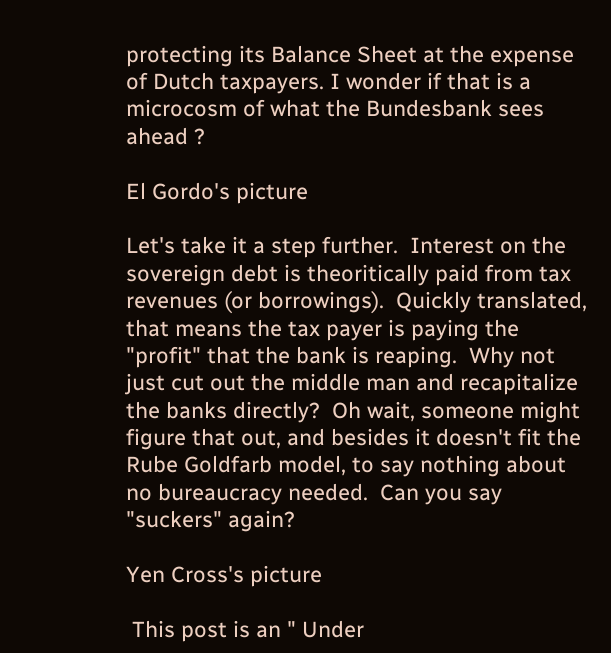protecting its Balance Sheet at the expense of Dutch taxpayers. I wonder if that is a microcosm of what the Bundesbank sees ahead ?

El Gordo's picture

Let's take it a step further.  Interest on the sovereign debt is theoritically paid from tax revenues (or borrowings).  Quickly translated, that means the tax payer is paying the "profit" that the bank is reaping.  Why not just cut out the middle man and recapitalize the banks directly?  Oh wait, someone might figure that out, and besides it doesn't fit the Rube Goldfarb model, to say nothing about no bureaucracy needed.  Can you say "suckers" again?

Yen Cross's picture

 This post is an " Under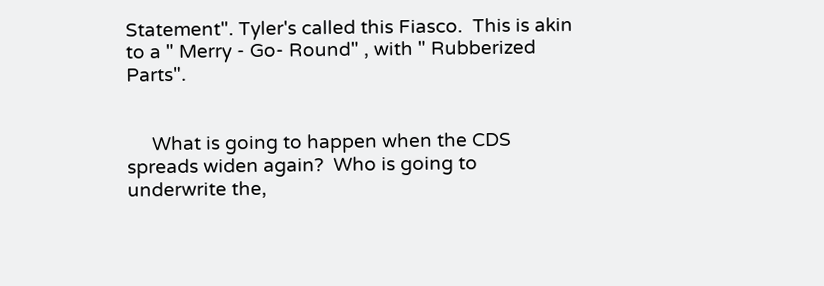Statement". Tyler's called this Fiasco.  This is akin to a " Merry - Go- Round" , with " Rubberized Parts".


     What is going to happen when the CDS spreads widen again?  Who is going to underwrite the,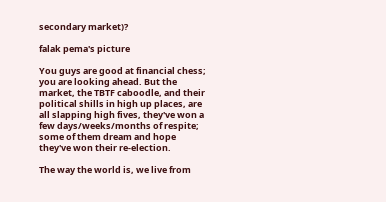secondary market)?

falak pema's picture

You guys are good at financial chess; you are looking ahead. But the market, the TBTF caboodle, and their political shills in high up places, are all slapping high fives, they've won a few days/weeks/months of respite; some of them dream and hope they've won their re-election.

The way the world is, we live from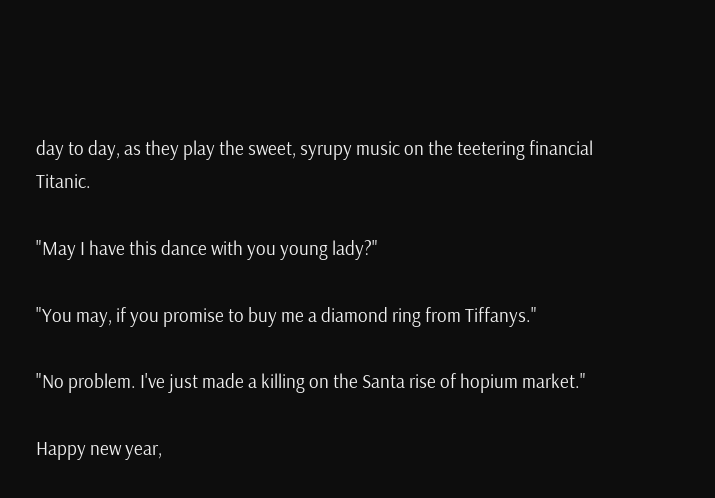day to day, as they play the sweet, syrupy music on the teetering financial Titanic.

"May I have this dance with you young lady?"

"You may, if you promise to buy me a diamond ring from Tiffanys."

"No problem. I've just made a killing on the Santa rise of hopium market."

Happy new year,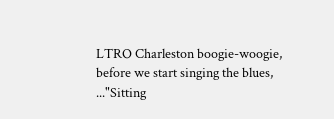LTRO Charleston boogie-woogie, before we start singing the blues, ..."Sitting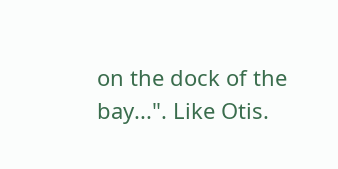on the dock of the bay...". Like Otis.